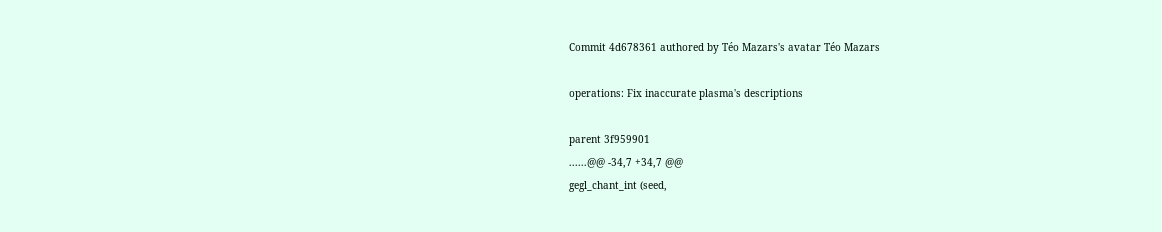Commit 4d678361 authored by Téo Mazars's avatar Téo Mazars

operations: Fix inaccurate plasma's descriptions

parent 3f959901
......@@ -34,7 +34,7 @@
gegl_chant_int (seed,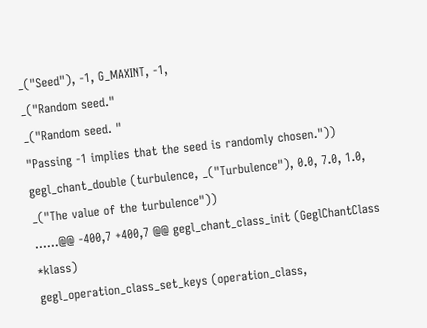_("Seed"), -1, G_MAXINT, -1,
_("Random seed."
_("Random seed. "
"Passing -1 implies that the seed is randomly chosen."))
gegl_chant_double (turbulence, _("Turbulence"), 0.0, 7.0, 1.0,
_("The value of the turbulence"))
......@@ -400,7 +400,7 @@ gegl_chant_class_init (GeglChantClass *klass)
gegl_operation_class_set_keys (operation_class,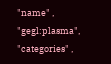"name" , "gegl:plasma",
"categories" ,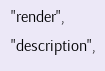"render",
"description",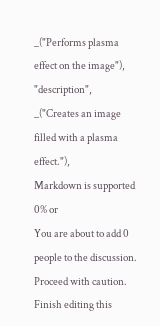_("Performs plasma effect on the image"),
"description", _("Creates an image filled with a plasma effect."),
Markdown is supported
0% or
You are about to add 0 people to the discussion. Proceed with caution.
Finish editing this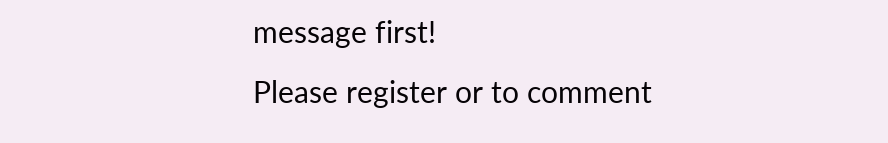message first!
Please register or to comment